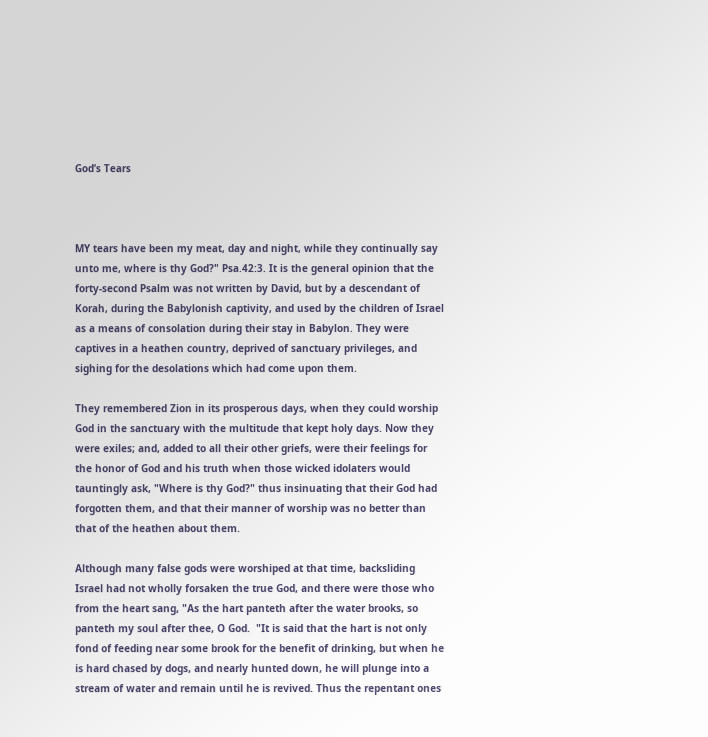God’s Tears



MY tears have been my meat, day and night, while they continually say unto me, where is thy God?" Psa.42:3. It is the general opinion that the forty-second Psalm was not written by David, but by a descendant of Korah, during the Babylonish captivity, and used by the children of Israel as a means of consolation during their stay in Babylon. They were captives in a heathen country, deprived of sanctuary privileges, and sighing for the desolations which had come upon them.

They remembered Zion in its prosperous days, when they could worship God in the sanctuary with the multitude that kept holy days. Now they were exiles; and, added to all their other griefs, were their feelings for the honor of God and his truth when those wicked idolaters would tauntingly ask, "Where is thy God?" thus insinuating that their God had forgotten them, and that their manner of worship was no better than that of the heathen about them.

Although many false gods were worshiped at that time, backsliding Israel had not wholly forsaken the true God, and there were those who from the heart sang, "As the hart panteth after the water brooks, so panteth my soul after thee, O God.  "It is said that the hart is not only fond of feeding near some brook for the benefit of drinking, but when he is hard chased by dogs, and nearly hunted down, he will plunge into a stream of water and remain until he is revived. Thus the repentant ones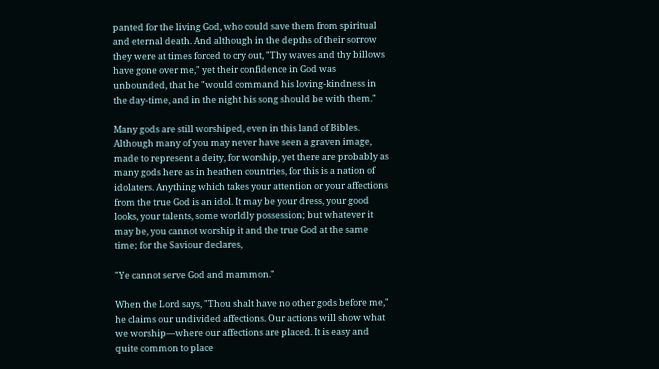panted for the living God, who could save them from spiritual and eternal death. And although in the depths of their sorrow they were at times forced to cry out, "Thy waves and thy billows have gone over me," yet their confidence in God was unbounded, that he "would command his loving-kindness in the day-time, and in the night his song should be with them."

Many gods are still worshiped, even in this land of Bibles. Although many of you may never have seen a graven image, made to represent a deity, for worship, yet there are probably as many gods here as in heathen countries, for this is a nation of idolaters. Anything which takes your attention or your affections from the true God is an idol. It may be your dress, your good looks, your talents, some worldly possession; but whatever it may be, you cannot worship it and the true God at the same time; for the Saviour declares,

"Ye cannot serve God and mammon."

When the Lord says, "Thou shalt have no other gods before me," he claims our undivided affections. Our actions will show what we worship—where our affections are placed. It is easy and quite common to place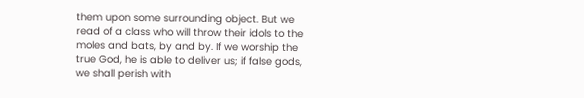them upon some surrounding object. But we read of a class who will throw their idols to the moles and bats, by and by. If we worship the true God, he is able to deliver us; if false gods, we shall perish with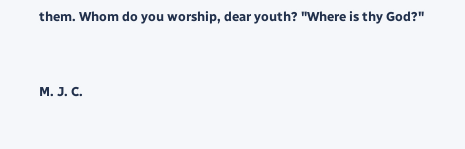them. Whom do you worship, dear youth? "Where is thy God?"



M. J. C.